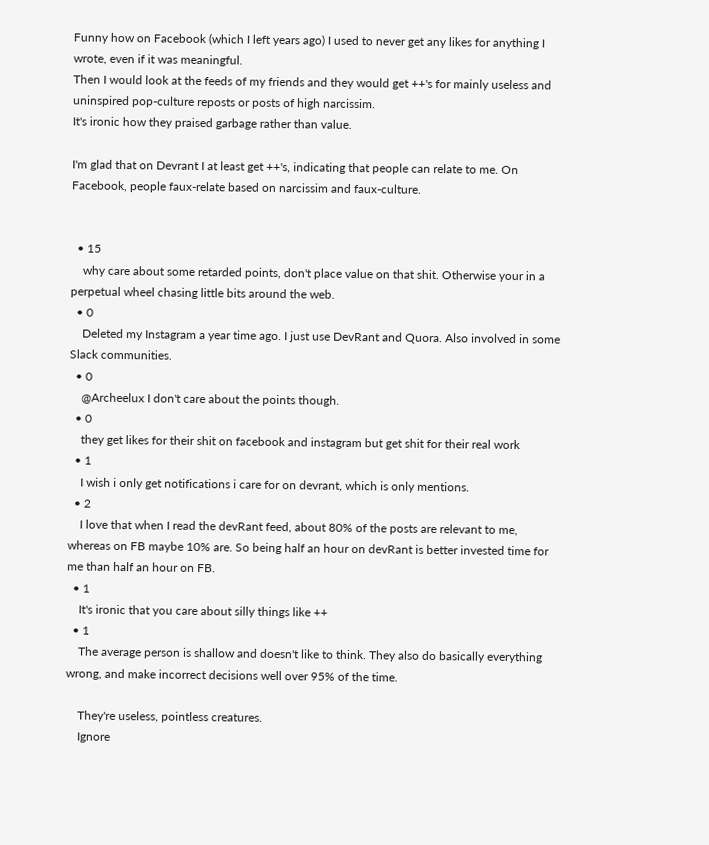Funny how on Facebook (which I left years ago) I used to never get any likes for anything I wrote, even if it was meaningful.
Then I would look at the feeds of my friends and they would get ++'s for mainly useless and uninspired pop-culture reposts or posts of high narcissim.
It's ironic how they praised garbage rather than value.

I'm glad that on Devrant I at least get ++'s, indicating that people can relate to me. On Facebook, people faux-relate based on narcissim and faux-culture.


  • 15
    why care about some retarded points, don't place value on that shit. Otherwise your in a perpetual wheel chasing little bits around the web.
  • 0
    Deleted my Instagram a year time ago. I just use DevRant and Quora. Also involved in some Slack communities.
  • 0
    @Archeelux I don't care about the points though.
  • 0
    they get likes for their shit on facebook and instagram but get shit for their real work
  • 1
    I wish i only get notifications i care for on devrant, which is only mentions.
  • 2
    I love that when I read the devRant feed, about 80% of the posts are relevant to me, whereas on FB maybe 10% are. So being half an hour on devRant is better invested time for me than half an hour on FB.
  • 1
    It's ironic that you care about silly things like ++
  • 1
    The average person is shallow and doesn't like to think. They also do basically everything wrong, and make incorrect decisions well over 95% of the time.

    They're useless, pointless creatures.
    Ignore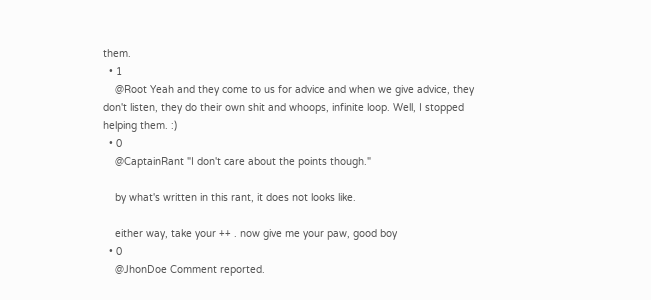them.
  • 1
    @Root Yeah and they come to us for advice and when we give advice, they don't listen, they do their own shit and whoops, infinite loop. Well, I stopped helping them. :)
  • 0
    @CaptainRant "I don't care about the points though."

    by what's written in this rant, it does not looks like.

    either way, take your ++ . now give me your paw, good boy
  • 0
    @JhonDoe Comment reported.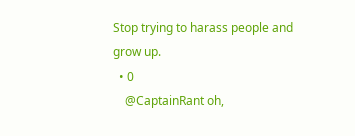Stop trying to harass people and grow up.
  • 0
    @CaptainRant oh,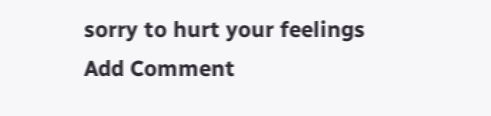sorry to hurt your feelings
Add Comment